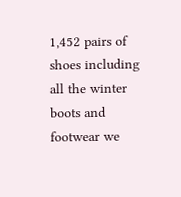1,452 pairs of shoes including all the winter boots and footwear we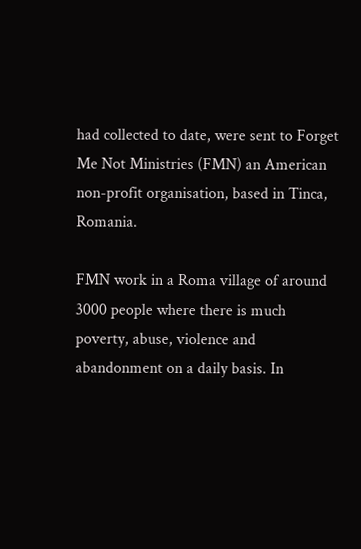had collected to date, were sent to Forget Me Not Ministries (FMN) an American non-profit organisation, based in Tinca, Romania.

FMN work in a Roma village of around 3000 people where there is much poverty, abuse, violence and abandonment on a daily basis. In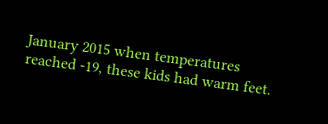January 2015 when temperatures reached -19, these kids had warm feet.